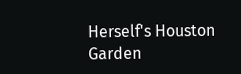Herself's Houston Garden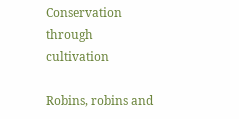Conservation through cultivation

Robins, robins and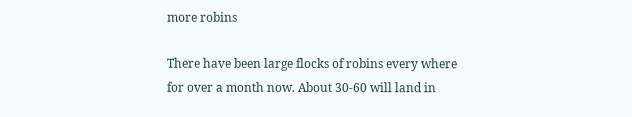more robins

There have been large flocks of robins every where for over a month now. About 30-60 will land in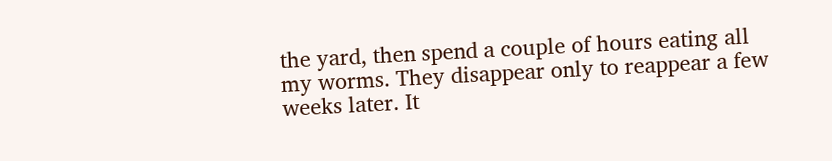the yard, then spend a couple of hours eating all my worms. They disappear only to reappear a few weeks later. It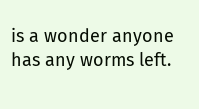is a wonder anyone has any worms left.